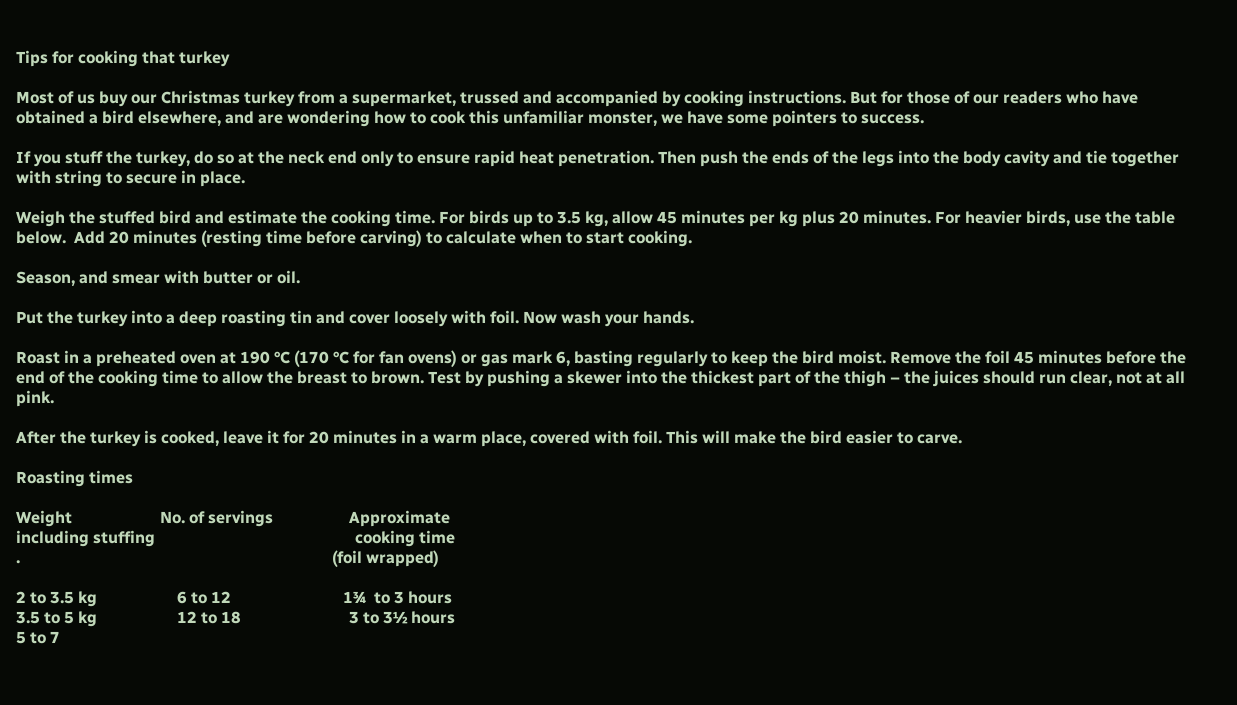Tips for cooking that turkey

Most of us buy our Christmas turkey from a supermarket, trussed and accompanied by cooking instructions. But for those of our readers who have obtained a bird elsewhere, and are wondering how to cook this unfamiliar monster, we have some pointers to success.

If you stuff the turkey, do so at the neck end only to ensure rapid heat penetration. Then push the ends of the legs into the body cavity and tie together with string to secure in place.

Weigh the stuffed bird and estimate the cooking time. For birds up to 3.5 kg, allow 45 minutes per kg plus 20 minutes. For heavier birds, use the table below.  Add 20 minutes (resting time before carving) to calculate when to start cooking.

Season, and smear with butter or oil.

Put the turkey into a deep roasting tin and cover loosely with foil. Now wash your hands.

Roast in a preheated oven at 190 °C (170 °C for fan ovens) or gas mark 6, basting regularly to keep the bird moist. Remove the foil 45 minutes before the end of the cooking time to allow the breast to brown. Test by pushing a skewer into the thickest part of the thigh – the juices should run clear, not at all pink.

After the turkey is cooked, leave it for 20 minutes in a warm place, covered with foil. This will make the bird easier to carve.

Roasting times

Weight                      No. of servings                   Approximate
including stuffing                                                  cooking time
.                                                                              (foil wrapped)

2 to 3.5 kg                    6 to 12                            1¾  to 3 hours
3.5 to 5 kg                    12 to 18                           3 to 3½ hours
5 to 7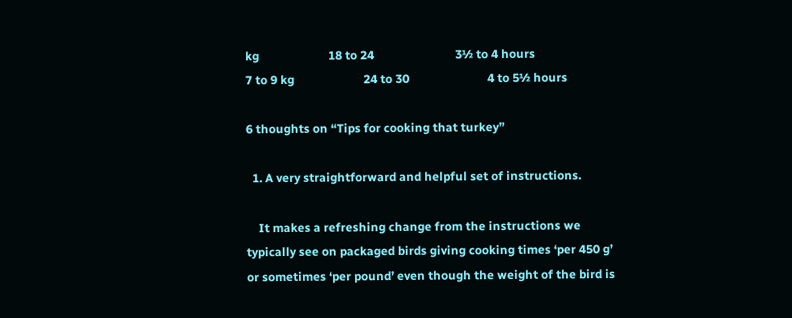kg                       18 to 24                           3½ to 4 hours
7 to 9 kg                       24 to 30                          4 to 5½ hours

6 thoughts on “Tips for cooking that turkey”

  1. A very straightforward and helpful set of instructions.

    It makes a refreshing change from the instructions we typically see on packaged birds giving cooking times ‘per 450 g’ or sometimes ‘per pound’ even though the weight of the bird is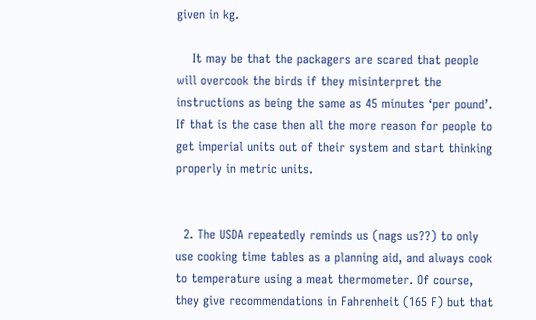given in kg.

    It may be that the packagers are scared that people will overcook the birds if they misinterpret the instructions as being the same as 45 minutes ‘per pound’. If that is the case then all the more reason for people to get imperial units out of their system and start thinking properly in metric units.


  2. The USDA repeatedly reminds us (nags us??) to only use cooking time tables as a planning aid, and always cook to temperature using a meat thermometer. Of course, they give recommendations in Fahrenheit (165 F) but that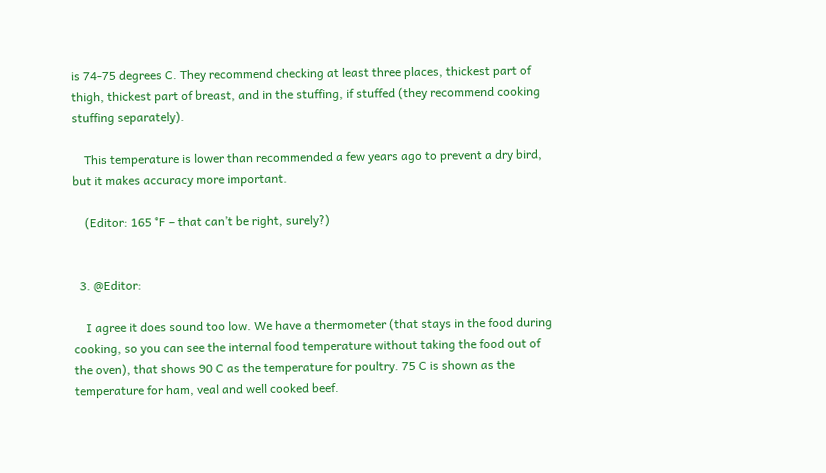is 74-75 degrees C. They recommend checking at least three places, thickest part of thigh, thickest part of breast, and in the stuffing, if stuffed (they recommend cooking stuffing separately).

    This temperature is lower than recommended a few years ago to prevent a dry bird, but it makes accuracy more important.

    (Editor: 165 °F – that can’t be right, surely?)


  3. @Editor:

    I agree it does sound too low. We have a thermometer (that stays in the food during cooking, so you can see the internal food temperature without taking the food out of the oven), that shows 90 C as the temperature for poultry. 75 C is shown as the temperature for ham, veal and well cooked beef.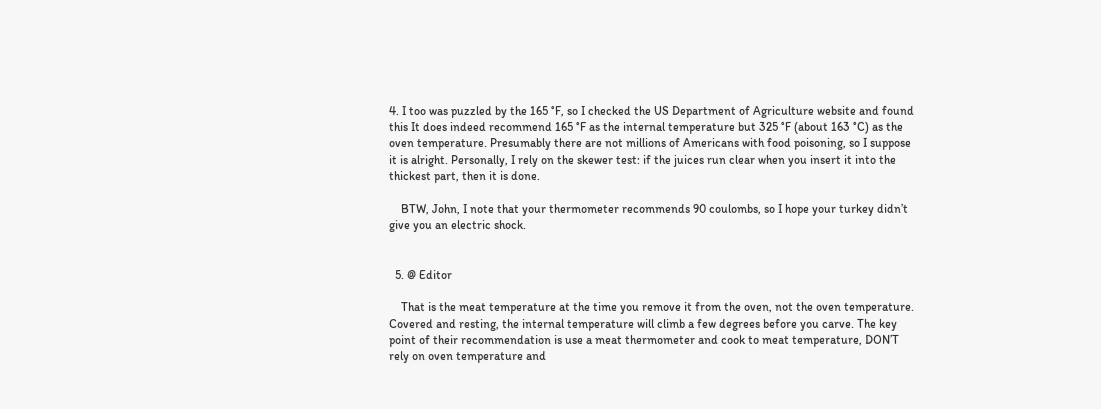4. I too was puzzled by the 165 °F, so I checked the US Department of Agriculture website and found this It does indeed recommend 165 °F as the internal temperature but 325 °F (about 163 °C) as the oven temperature. Presumably there are not millions of Americans with food poisoning, so I suppose it is alright. Personally, I rely on the skewer test: if the juices run clear when you insert it into the thickest part, then it is done.

    BTW, John, I note that your thermometer recommends 90 coulombs, so I hope your turkey didn’t give you an electric shock.


  5. @ Editor

    That is the meat temperature at the time you remove it from the oven, not the oven temperature. Covered and resting, the internal temperature will climb a few degrees before you carve. The key point of their recommendation is use a meat thermometer and cook to meat temperature, DON’T rely on oven temperature and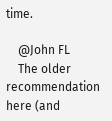time.

    @John FL
    The older recommendation here (and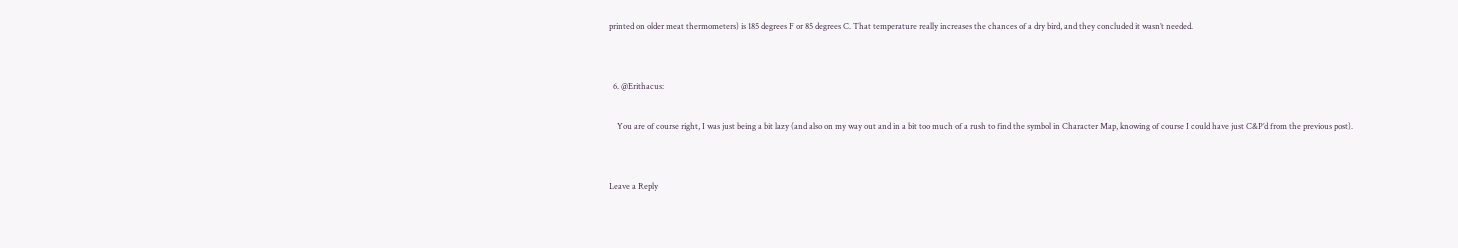printed on older meat thermometers) is 185 degrees F or 85 degrees C. That temperature really increases the chances of a dry bird, and they concluded it wasn’t needed.


  6. @Erithacus:

    You are of course right, I was just being a bit lazy (and also on my way out and in a bit too much of a rush to find the symbol in Character Map, knowing of course I could have just C&P’d from the previous post).


Leave a Reply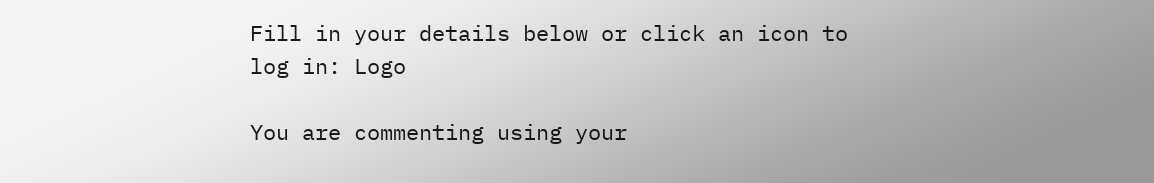Fill in your details below or click an icon to log in: Logo

You are commenting using your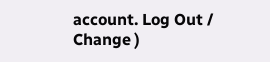account. Log Out /  Change )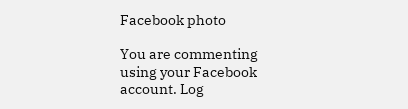Facebook photo

You are commenting using your Facebook account. Log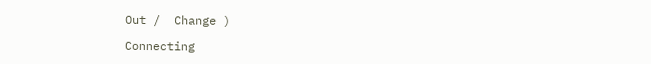Out /  Change )

Connecting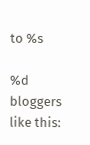to %s

%d bloggers like this: